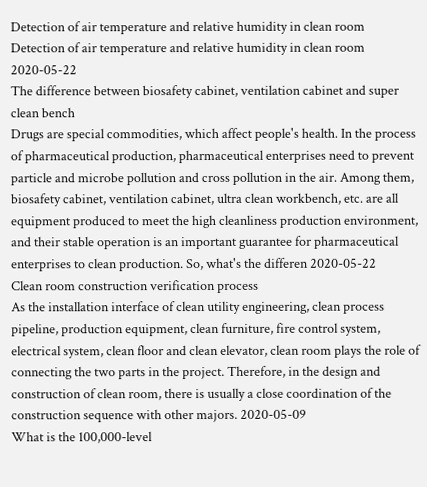Detection of air temperature and relative humidity in clean room
Detection of air temperature and relative humidity in clean room 2020-05-22
The difference between biosafety cabinet, ventilation cabinet and super clean bench
Drugs are special commodities, which affect people's health. In the process of pharmaceutical production, pharmaceutical enterprises need to prevent particle and microbe pollution and cross pollution in the air. Among them, biosafety cabinet, ventilation cabinet, ultra clean workbench, etc. are all equipment produced to meet the high cleanliness production environment, and their stable operation is an important guarantee for pharmaceutical enterprises to clean production. So, what's the differen 2020-05-22
Clean room construction verification process
As the installation interface of clean utility engineering, clean process pipeline, production equipment, clean furniture, fire control system, electrical system, clean floor and clean elevator, clean room plays the role of connecting the two parts in the project. Therefore, in the design and construction of clean room, there is usually a close coordination of the construction sequence with other majors. 2020-05-09
What is the 100,000-level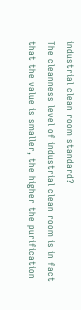industrial clean room standard?
The cleanness level of industrial clean room is in fact that the value is smaller, the higher the purification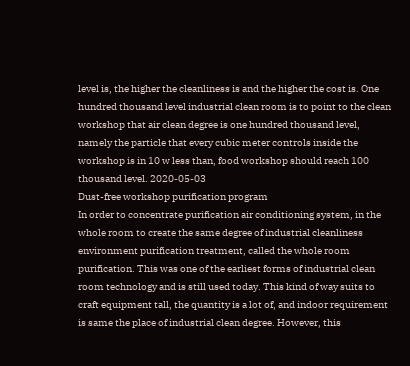level is, the higher the cleanliness is and the higher the cost is. One hundred thousand level industrial clean room is to point to the clean workshop that air clean degree is one hundred thousand level, namely the particle that every cubic meter controls inside the workshop is in 10 w less than, food workshop should reach 100 thousand level. 2020-05-03
Dust-free workshop purification program
In order to concentrate purification air conditioning system, in the whole room to create the same degree of industrial cleanliness environment purification treatment, called the whole room purification. This was one of the earliest forms of industrial clean room technology and is still used today. This kind of way suits to craft equipment tall, the quantity is a lot of, and indoor requirement is same the place of industrial clean degree. However, this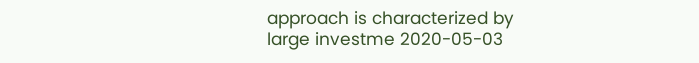approach is characterized by large investme 2020-05-03